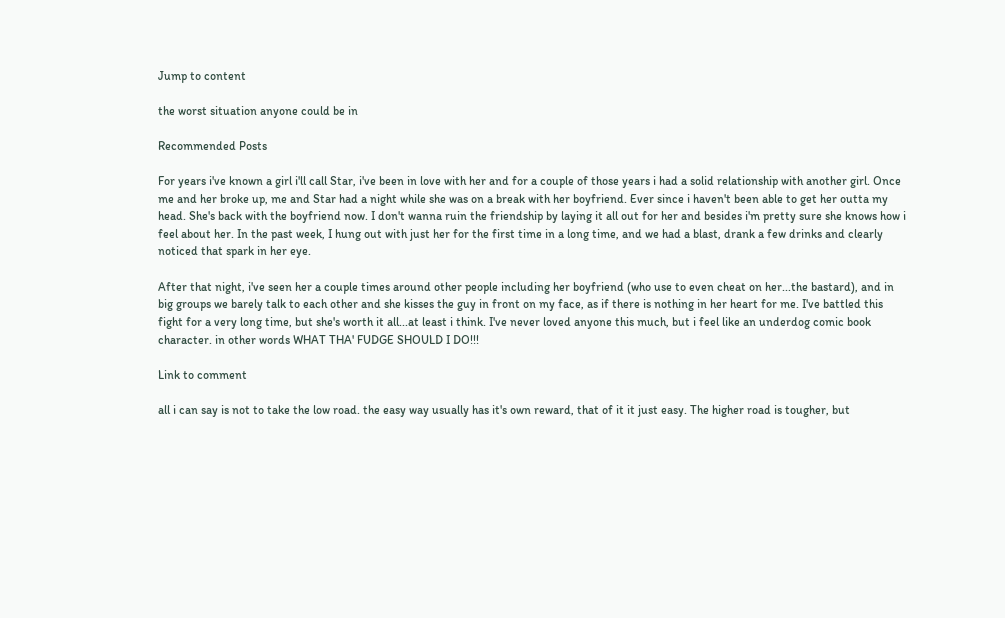Jump to content

the worst situation anyone could be in

Recommended Posts

For years i've known a girl i'll call Star, i've been in love with her and for a couple of those years i had a solid relationship with another girl. Once me and her broke up, me and Star had a night while she was on a break with her boyfriend. Ever since i haven't been able to get her outta my head. She's back with the boyfriend now. I don't wanna ruin the friendship by laying it all out for her and besides i'm pretty sure she knows how i feel about her. In the past week, I hung out with just her for the first time in a long time, and we had a blast, drank a few drinks and clearly noticed that spark in her eye.

After that night, i've seen her a couple times around other people including her boyfriend (who use to even cheat on her...the bastard), and in big groups we barely talk to each other and she kisses the guy in front on my face, as if there is nothing in her heart for me. I've battled this fight for a very long time, but she's worth it all...at least i think. I've never loved anyone this much, but i feel like an underdog comic book character. in other words WHAT THA' FUDGE SHOULD I DO!!!

Link to comment

all i can say is not to take the low road. the easy way usually has it's own reward, that of it it just easy. The higher road is tougher, but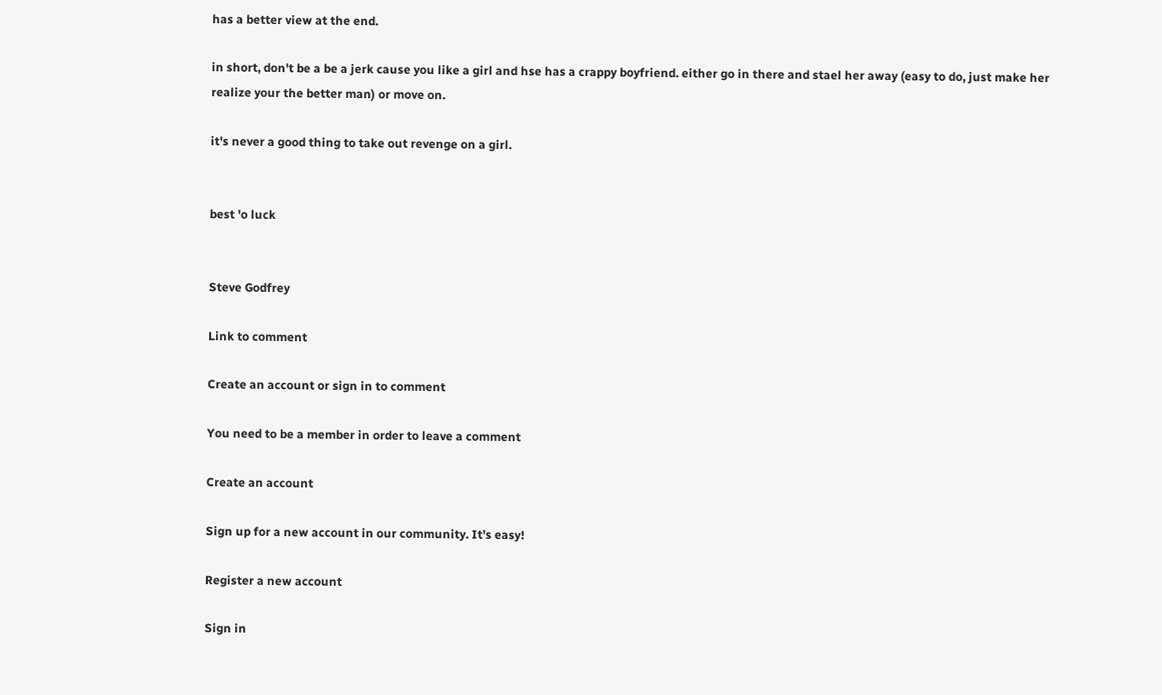has a better view at the end.

in short, don't be a be a jerk cause you like a girl and hse has a crappy boyfriend. either go in there and stael her away (easy to do, just make her realize your the better man) or move on.

it's never a good thing to take out revenge on a girl.


best 'o luck


Steve Godfrey

Link to comment

Create an account or sign in to comment

You need to be a member in order to leave a comment

Create an account

Sign up for a new account in our community. It's easy!

Register a new account

Sign in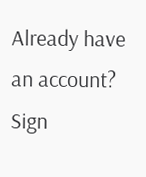Already have an account? Sign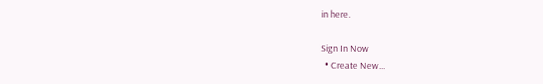in here.

Sign In Now
  • Create New...